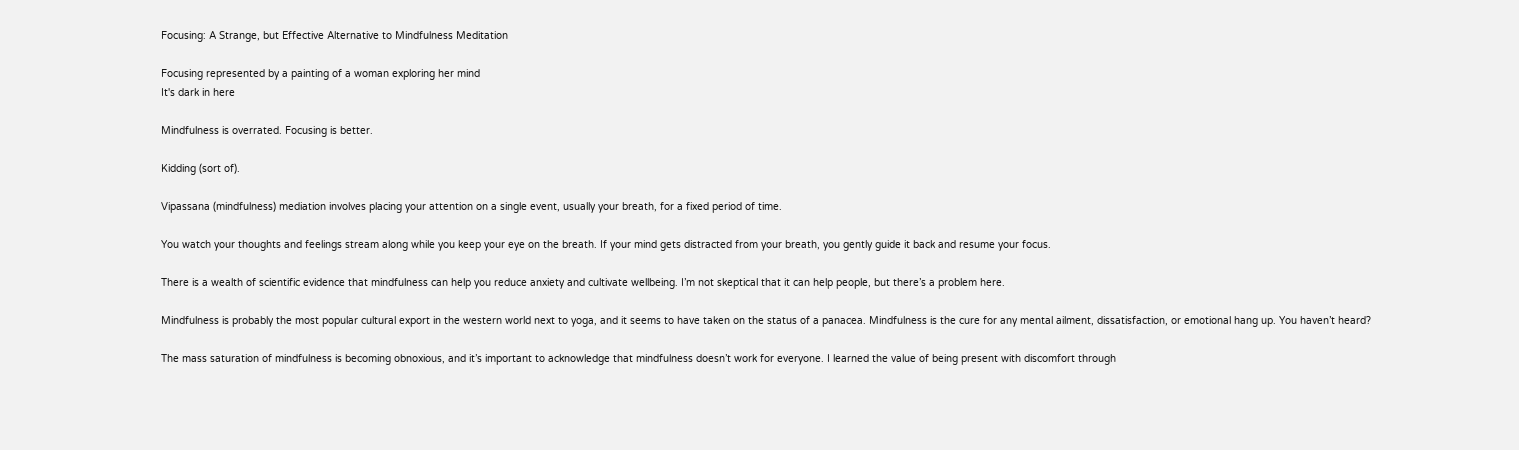Focusing: A Strange, but Effective Alternative to Mindfulness Meditation

Focusing represented by a painting of a woman exploring her mind
It's dark in here

Mindfulness is overrated. Focusing is better.

Kidding (sort of).

Vipassana (mindfulness) mediation involves placing your attention on a single event, usually your breath, for a fixed period of time.

You watch your thoughts and feelings stream along while you keep your eye on the breath. If your mind gets distracted from your breath, you gently guide it back and resume your focus.

There is a wealth of scientific evidence that mindfulness can help you reduce anxiety and cultivate wellbeing. I’m not skeptical that it can help people, but there’s a problem here.

Mindfulness is probably the most popular cultural export in the western world next to yoga, and it seems to have taken on the status of a panacea. Mindfulness is the cure for any mental ailment, dissatisfaction, or emotional hang up. You haven’t heard?

The mass saturation of mindfulness is becoming obnoxious, and it’s important to acknowledge that mindfulness doesn’t work for everyone. I learned the value of being present with discomfort through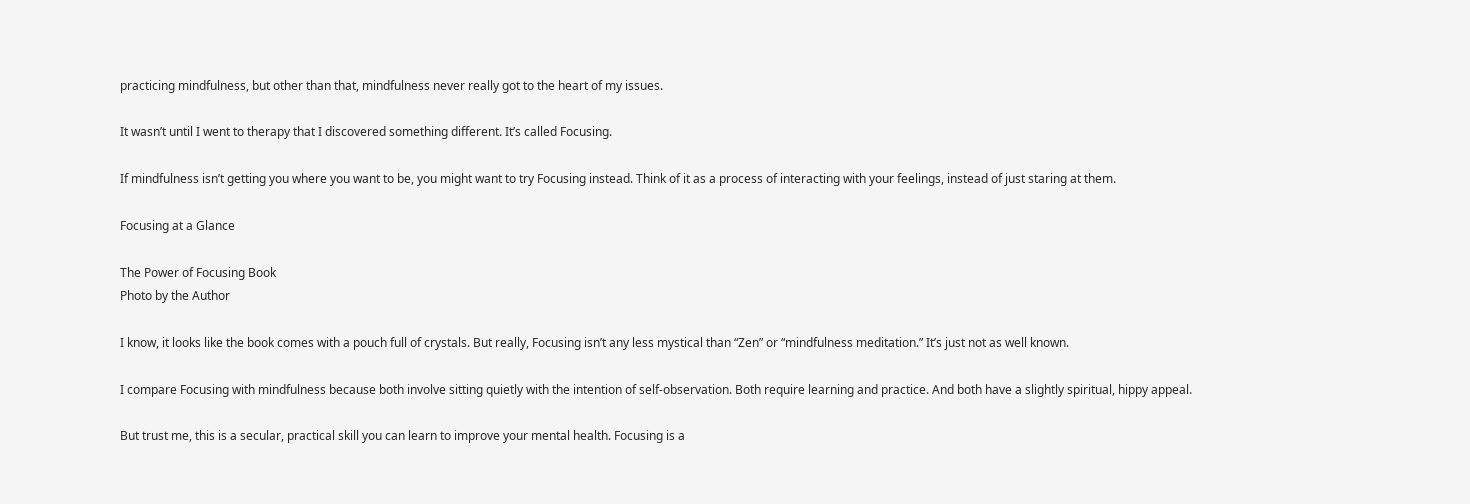practicing mindfulness, but other than that, mindfulness never really got to the heart of my issues.

It wasn’t until I went to therapy that I discovered something different. It’s called Focusing.

If mindfulness isn’t getting you where you want to be, you might want to try Focusing instead. Think of it as a process of interacting with your feelings, instead of just staring at them.

Focusing at a Glance

The Power of Focusing Book
Photo by the Author

I know, it looks like the book comes with a pouch full of crystals. But really, Focusing isn’t any less mystical than “Zen” or “mindfulness meditation.” It’s just not as well known.

I compare Focusing with mindfulness because both involve sitting quietly with the intention of self-observation. Both require learning and practice. And both have a slightly spiritual, hippy appeal.

But trust me, this is a secular, practical skill you can learn to improve your mental health. Focusing is a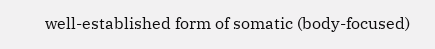well-established form of somatic (body-focused)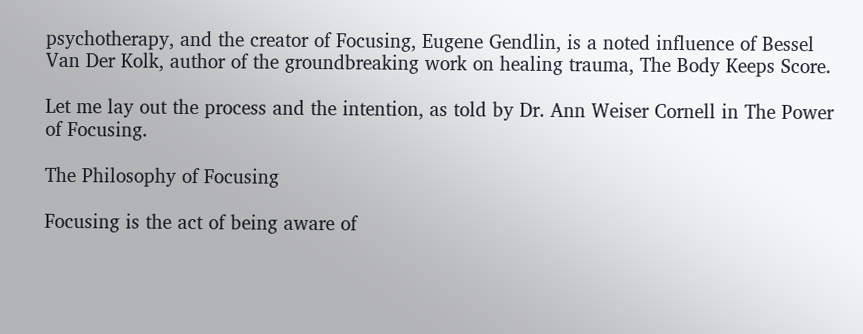psychotherapy, and the creator of Focusing, Eugene Gendlin, is a noted influence of Bessel Van Der Kolk, author of the groundbreaking work on healing trauma, The Body Keeps Score.

Let me lay out the process and the intention, as told by Dr. Ann Weiser Cornell in The Power of Focusing.

The Philosophy of Focusing

Focusing is the act of being aware of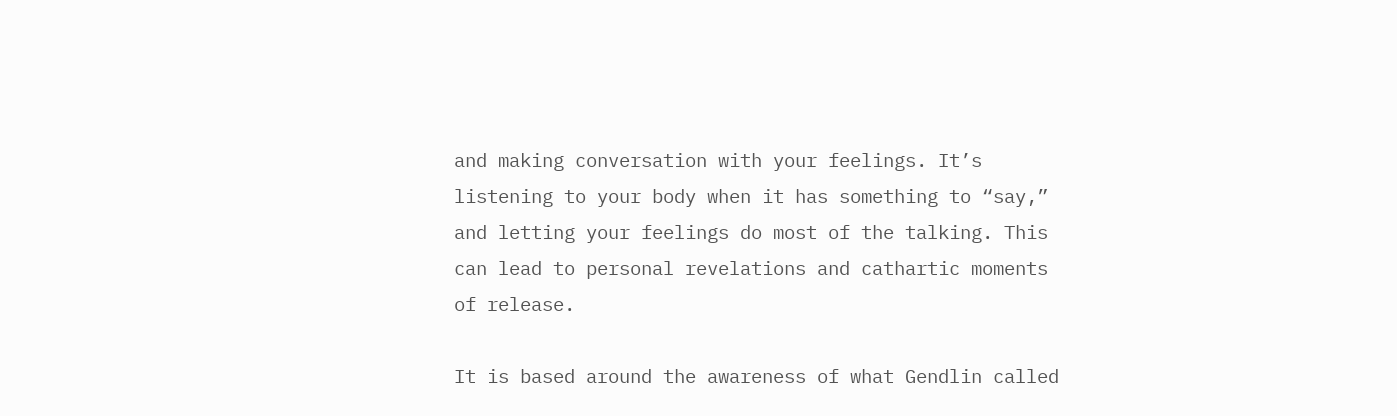and making conversation with your feelings. It’s listening to your body when it has something to “say,” and letting your feelings do most of the talking. This can lead to personal revelations and cathartic moments of release.

It is based around the awareness of what Gendlin called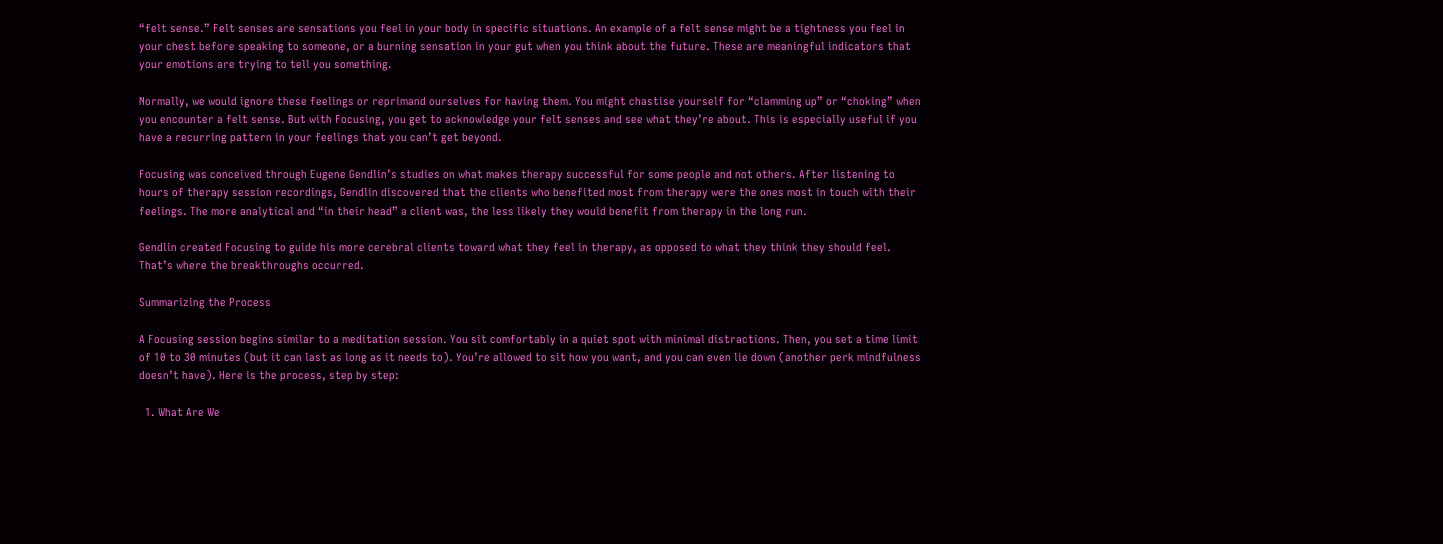“felt sense.” Felt senses are sensations you feel in your body in specific situations. An example of a felt sense might be a tightness you feel in your chest before speaking to someone, or a burning sensation in your gut when you think about the future. These are meaningful indicators that your emotions are trying to tell you something.

Normally, we would ignore these feelings or reprimand ourselves for having them. You might chastise yourself for “clamming up” or “choking” when you encounter a felt sense. But with Focusing, you get to acknowledge your felt senses and see what they’re about. This is especially useful if you have a recurring pattern in your feelings that you can’t get beyond.

Focusing was conceived through Eugene Gendlin’s studies on what makes therapy successful for some people and not others. After listening to hours of therapy session recordings, Gendlin discovered that the clients who benefited most from therapy were the ones most in touch with their feelings. The more analytical and “in their head” a client was, the less likely they would benefit from therapy in the long run.

Gendlin created Focusing to guide his more cerebral clients toward what they feel in therapy, as opposed to what they think they should feel. That’s where the breakthroughs occurred.

Summarizing the Process

A Focusing session begins similar to a meditation session. You sit comfortably in a quiet spot with minimal distractions. Then, you set a time limit of 10 to 30 minutes (but it can last as long as it needs to). You’re allowed to sit how you want, and you can even lie down (another perk mindfulness doesn’t have). Here is the process, step by step:

  1. What Are We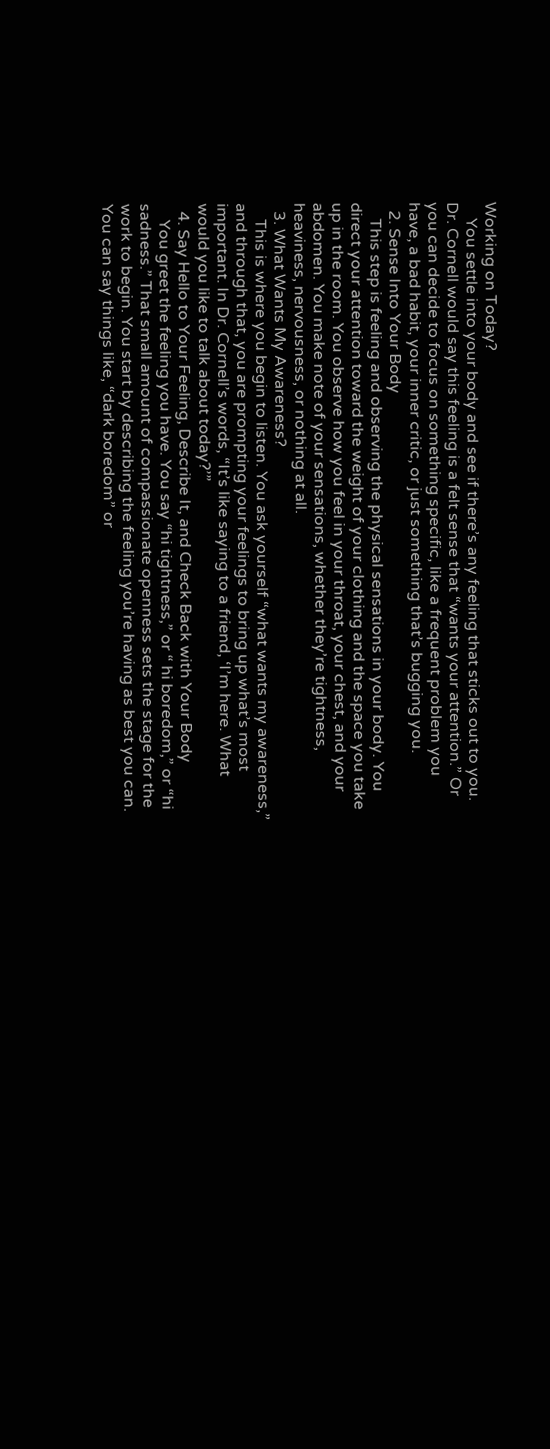Working on Today?
    You settle into your body and see if there’s any feeling that sticks out to you. Dr. Cornell would say this feeling is a felt sense that “wants your attention.” Or you can decide to focus on something specific, like a frequent problem you have, a bad habit, your inner critic, or just something that’s bugging you.
  2. Sense Into Your Body
    This step is feeling and observing the physical sensations in your body. You direct your attention toward the weight of your clothing and the space you take up in the room. You observe how you feel in your throat, your chest, and your abdomen. You make note of your sensations, whether they’re tightness, heaviness, nervousness, or nothing at all.
  3. What Wants My Awareness?
    This is where you begin to listen. You ask yourself “what wants my awareness,” and through that, you are prompting your feelings to bring up what’s most important. In Dr. Cornell’s words, “It’s like saying to a friend, ‘I’m here. What would you like to talk about today?’”
  4. Say Hello to Your Feeling, Describe It, and Check Back with Your Body
    You greet the feeling you have. You say “hi tightness,” or “ hi boredom,” or “hi sadness.” That small amount of compassionate openness sets the stage for the work to begin. You start by describing the feeling you’re having as best you can. You can say things like, “dark boredom” or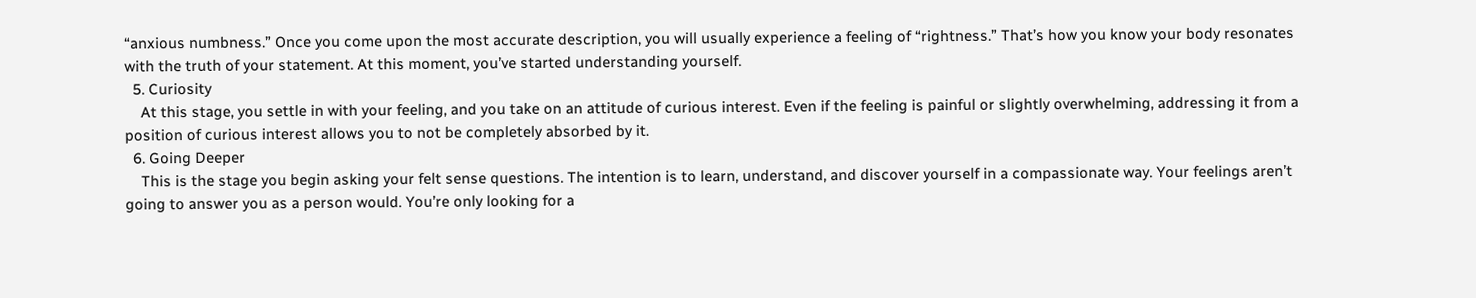“anxious numbness.” Once you come upon the most accurate description, you will usually experience a feeling of “rightness.” That’s how you know your body resonates with the truth of your statement. At this moment, you’ve started understanding yourself.
  5. Curiosity
    At this stage, you settle in with your feeling, and you take on an attitude of curious interest. Even if the feeling is painful or slightly overwhelming, addressing it from a position of curious interest allows you to not be completely absorbed by it.
  6. Going Deeper
    This is the stage you begin asking your felt sense questions. The intention is to learn, understand, and discover yourself in a compassionate way. Your feelings aren’t going to answer you as a person would. You’re only looking for a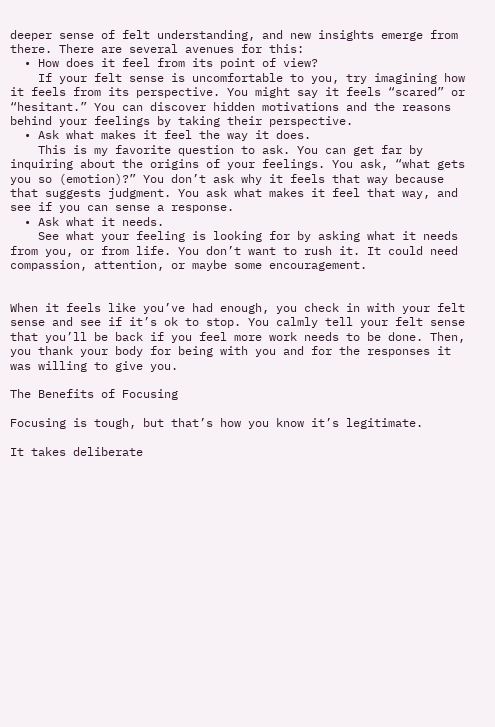deeper sense of felt understanding, and new insights emerge from there. There are several avenues for this:
  • How does it feel from its point of view?
    If your felt sense is uncomfortable to you, try imagining how it feels from its perspective. You might say it feels “scared” or “hesitant.” You can discover hidden motivations and the reasons behind your feelings by taking their perspective.
  • Ask what makes it feel the way it does.
    This is my favorite question to ask. You can get far by inquiring about the origins of your feelings. You ask, “what gets you so (emotion)?” You don’t ask why it feels that way because that suggests judgment. You ask what makes it feel that way, and see if you can sense a response.
  • Ask what it needs.
    See what your feeling is looking for by asking what it needs from you, or from life. You don’t want to rush it. It could need compassion, attention, or maybe some encouragement.


When it feels like you’ve had enough, you check in with your felt sense and see if it’s ok to stop. You calmly tell your felt sense that you’ll be back if you feel more work needs to be done. Then, you thank your body for being with you and for the responses it was willing to give you.

The Benefits of Focusing

Focusing is tough, but that’s how you know it’s legitimate.

It takes deliberate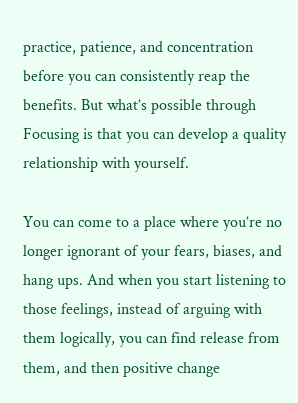practice, patience, and concentration before you can consistently reap the benefits. But what’s possible through Focusing is that you can develop a quality relationship with yourself.

You can come to a place where you’re no longer ignorant of your fears, biases, and hang ups. And when you start listening to those feelings, instead of arguing with them logically, you can find release from them, and then positive change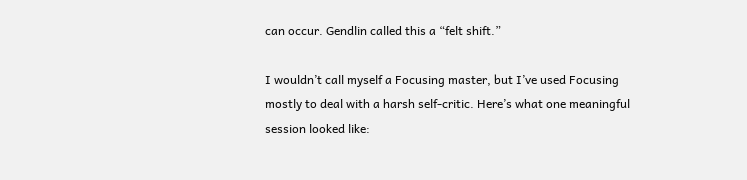can occur. Gendlin called this a “felt shift.”

I wouldn’t call myself a Focusing master, but I’ve used Focusing mostly to deal with a harsh self-critic. Here’s what one meaningful session looked like: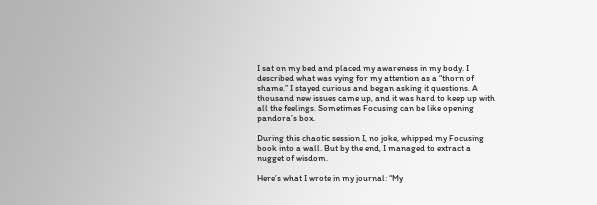I sat on my bed and placed my awareness in my body. I described what was vying for my attention as a “thorn of shame.” I stayed curious and began asking it questions. A thousand new issues came up, and it was hard to keep up with all the feelings. Sometimes Focusing can be like opening pandora’s box.

During this chaotic session I, no joke, whipped my Focusing book into a wall. But by the end, I managed to extract a nugget of wisdom.

Here’s what I wrote in my journal: “My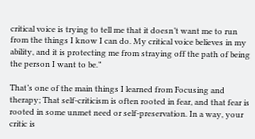critical voice is trying to tell me that it doesn’t want me to run from the things I know I can do. My critical voice believes in my ability, and it is protecting me from straying off the path of being the person I want to be.”

That’s one of the main things I learned from Focusing and therapy; That self-criticism is often rooted in fear, and that fear is rooted in some unmet need or self-preservation. In a way, your critic is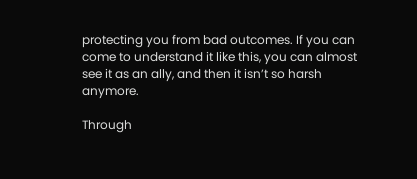protecting you from bad outcomes. If you can come to understand it like this, you can almost see it as an ally, and then it isn’t so harsh anymore.

Through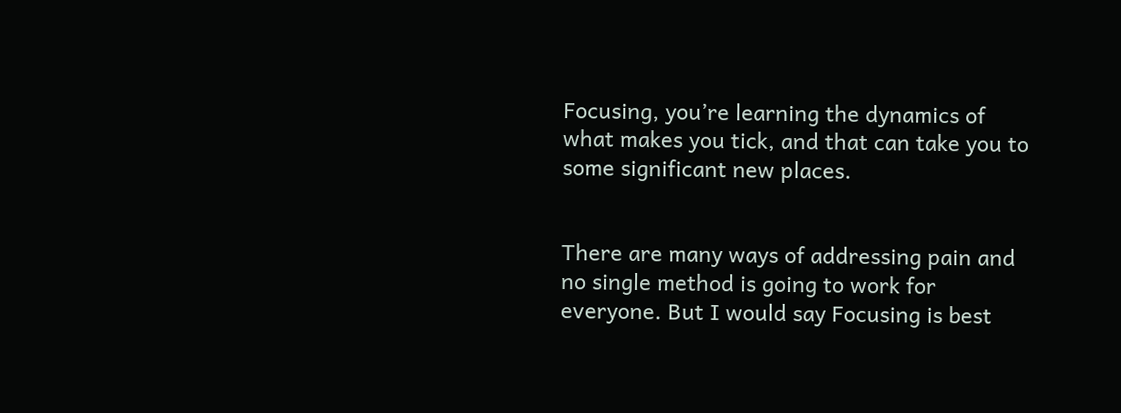Focusing, you’re learning the dynamics of what makes you tick, and that can take you to some significant new places.


There are many ways of addressing pain and no single method is going to work for everyone. But I would say Focusing is best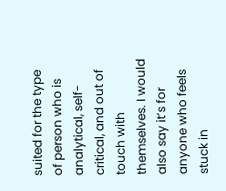suited for the type of person who is analytical, self-critical, and out of touch with themselves. I would also say it’s for anyone who feels stuck in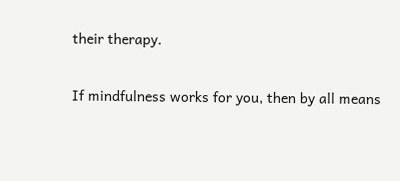their therapy.

If mindfulness works for you, then by all means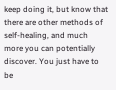keep doing it, but know that there are other methods of self-healing, and much more you can potentially discover. You just have to be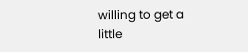willing to get a little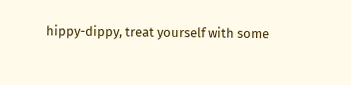hippy-dippy, treat yourself with some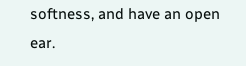softness, and have an open ear.